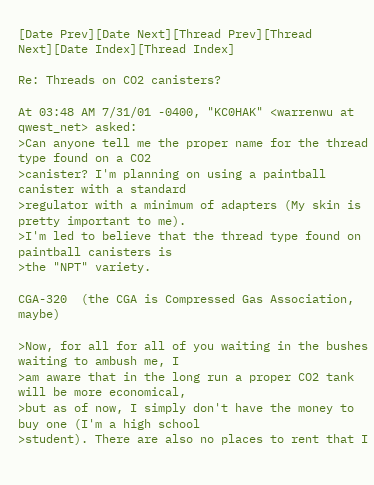[Date Prev][Date Next][Thread Prev][Thread Next][Date Index][Thread Index]

Re: Threads on CO2 canisters?

At 03:48 AM 7/31/01 -0400, "KC0HAK" <warrenwu at qwest_net> asked:
>Can anyone tell me the proper name for the thread type found on a CO2
>canister? I'm planning on using a paintball canister with a standard
>regulator with a minimum of adapters (My skin is pretty important to me).
>I'm led to believe that the thread type found on paintball canisters is
>the "NPT" variety.

CGA-320  (the CGA is Compressed Gas Association, maybe)

>Now, for all for all of you waiting in the bushes waiting to ambush me, I
>am aware that in the long run a proper CO2 tank will be more economical,
>but as of now, I simply don't have the money to buy one (I'm a high school
>student). There are also no places to rent that I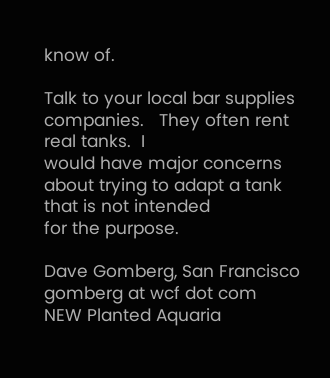know of.

Talk to your local bar supplies companies.   They often rent real tanks.  I
would have major concerns about trying to adapt a tank that is not intended
for the purpose.

Dave Gomberg, San Francisco       gomberg at wcf dot com
NEW Planted Aquaria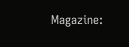Magazine: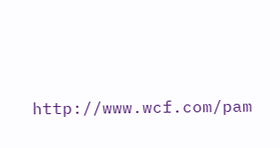http://www.wcf.com/pam